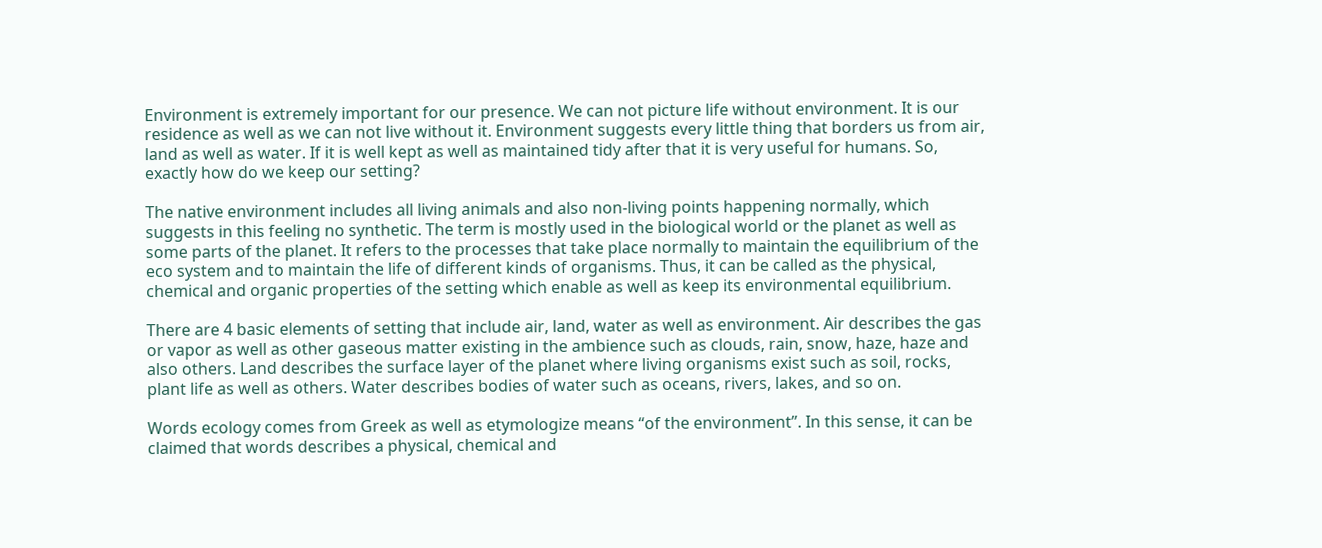Environment is extremely important for our presence. We can not picture life without environment. It is our residence as well as we can not live without it. Environment suggests every little thing that borders us from air, land as well as water. If it is well kept as well as maintained tidy after that it is very useful for humans. So, exactly how do we keep our setting?

The native environment includes all living animals and also non-living points happening normally, which suggests in this feeling no synthetic. The term is mostly used in the biological world or the planet as well as some parts of the planet. It refers to the processes that take place normally to maintain the equilibrium of the eco system and to maintain the life of different kinds of organisms. Thus, it can be called as the physical, chemical and organic properties of the setting which enable as well as keep its environmental equilibrium.

There are 4 basic elements of setting that include air, land, water as well as environment. Air describes the gas or vapor as well as other gaseous matter existing in the ambience such as clouds, rain, snow, haze, haze and also others. Land describes the surface layer of the planet where living organisms exist such as soil, rocks, plant life as well as others. Water describes bodies of water such as oceans, rivers, lakes, and so on.

Words ecology comes from Greek as well as etymologize means “of the environment”. In this sense, it can be claimed that words describes a physical, chemical and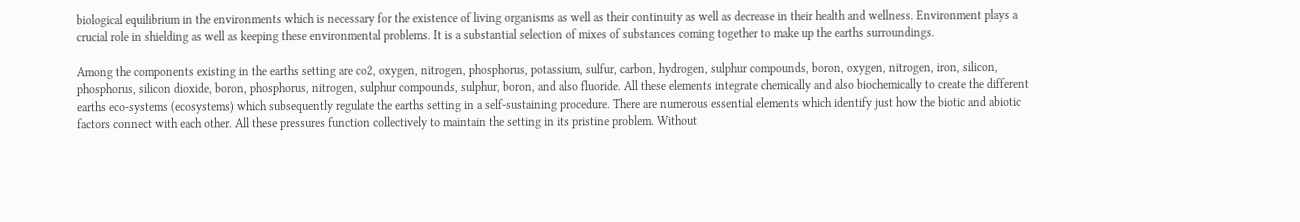biological equilibrium in the environments which is necessary for the existence of living organisms as well as their continuity as well as decrease in their health and wellness. Environment plays a crucial role in shielding as well as keeping these environmental problems. It is a substantial selection of mixes of substances coming together to make up the earths surroundings.

Among the components existing in the earths setting are co2, oxygen, nitrogen, phosphorus, potassium, sulfur, carbon, hydrogen, sulphur compounds, boron, oxygen, nitrogen, iron, silicon, phosphorus, silicon dioxide, boron, phosphorus, nitrogen, sulphur compounds, sulphur, boron, and also fluoride. All these elements integrate chemically and also biochemically to create the different earths eco-systems (ecosystems) which subsequently regulate the earths setting in a self-sustaining procedure. There are numerous essential elements which identify just how the biotic and abiotic factors connect with each other. All these pressures function collectively to maintain the setting in its pristine problem. Without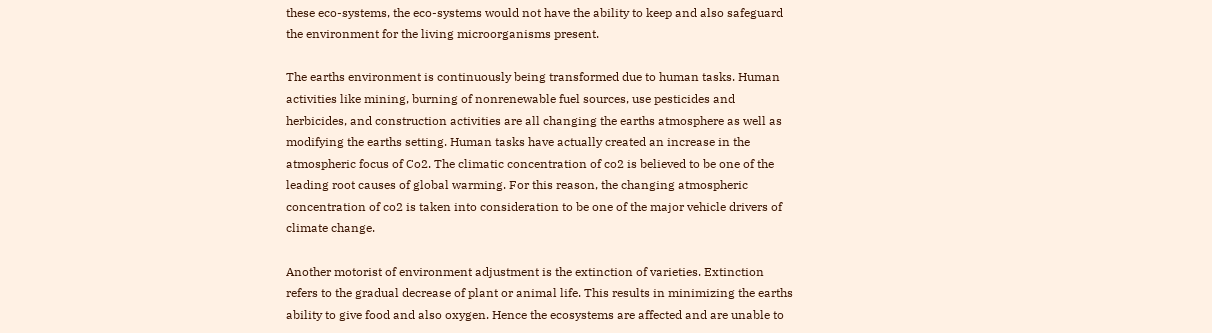these eco-systems, the eco-systems would not have the ability to keep and also safeguard the environment for the living microorganisms present.

The earths environment is continuously being transformed due to human tasks. Human activities like mining, burning of nonrenewable fuel sources, use pesticides and herbicides, and construction activities are all changing the earths atmosphere as well as modifying the earths setting. Human tasks have actually created an increase in the atmospheric focus of Co2. The climatic concentration of co2 is believed to be one of the leading root causes of global warming. For this reason, the changing atmospheric concentration of co2 is taken into consideration to be one of the major vehicle drivers of climate change.

Another motorist of environment adjustment is the extinction of varieties. Extinction refers to the gradual decrease of plant or animal life. This results in minimizing the earths ability to give food and also oxygen. Hence the ecosystems are affected and are unable to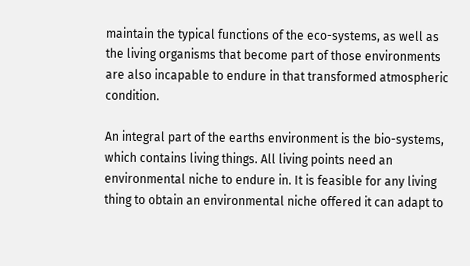maintain the typical functions of the eco-systems, as well as the living organisms that become part of those environments are also incapable to endure in that transformed atmospheric condition.

An integral part of the earths environment is the bio-systems, which contains living things. All living points need an environmental niche to endure in. It is feasible for any living thing to obtain an environmental niche offered it can adapt to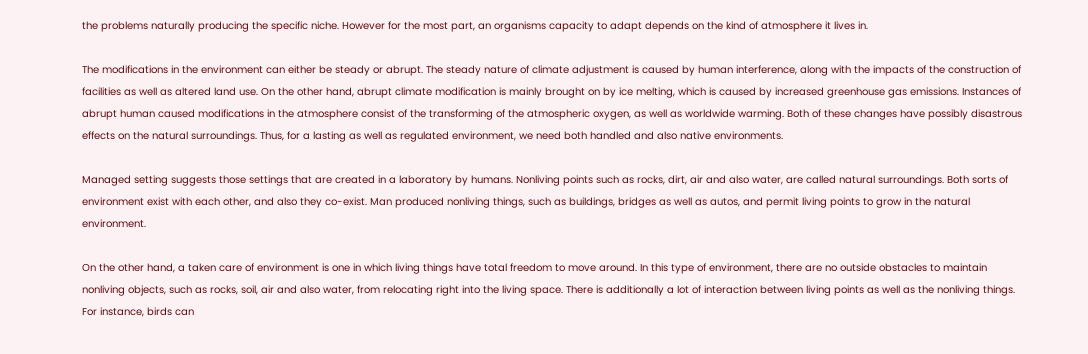the problems naturally producing the specific niche. However for the most part, an organisms capacity to adapt depends on the kind of atmosphere it lives in.

The modifications in the environment can either be steady or abrupt. The steady nature of climate adjustment is caused by human interference, along with the impacts of the construction of facilities as well as altered land use. On the other hand, abrupt climate modification is mainly brought on by ice melting, which is caused by increased greenhouse gas emissions. Instances of abrupt human caused modifications in the atmosphere consist of the transforming of the atmospheric oxygen, as well as worldwide warming. Both of these changes have possibly disastrous effects on the natural surroundings. Thus, for a lasting as well as regulated environment, we need both handled and also native environments.

Managed setting suggests those settings that are created in a laboratory by humans. Nonliving points such as rocks, dirt, air and also water, are called natural surroundings. Both sorts of environment exist with each other, and also they co-exist. Man produced nonliving things, such as buildings, bridges as well as autos, and permit living points to grow in the natural environment.

On the other hand, a taken care of environment is one in which living things have total freedom to move around. In this type of environment, there are no outside obstacles to maintain nonliving objects, such as rocks, soil, air and also water, from relocating right into the living space. There is additionally a lot of interaction between living points as well as the nonliving things. For instance, birds can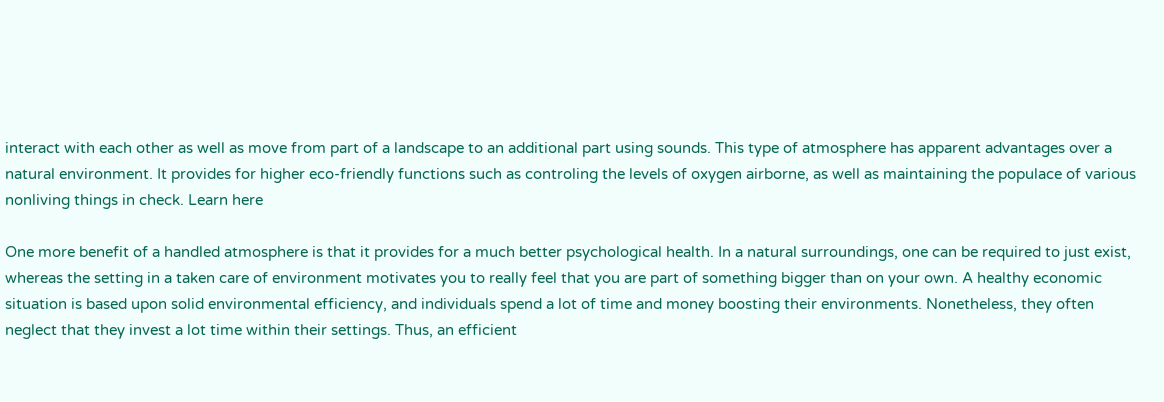interact with each other as well as move from part of a landscape to an additional part using sounds. This type of atmosphere has apparent advantages over a natural environment. It provides for higher eco-friendly functions such as controling the levels of oxygen airborne, as well as maintaining the populace of various nonliving things in check. Learn here

One more benefit of a handled atmosphere is that it provides for a much better psychological health. In a natural surroundings, one can be required to just exist, whereas the setting in a taken care of environment motivates you to really feel that you are part of something bigger than on your own. A healthy economic situation is based upon solid environmental efficiency, and individuals spend a lot of time and money boosting their environments. Nonetheless, they often neglect that they invest a lot time within their settings. Thus, an efficient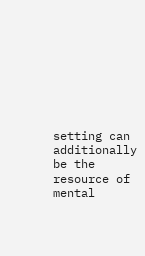setting can additionally be the resource of mental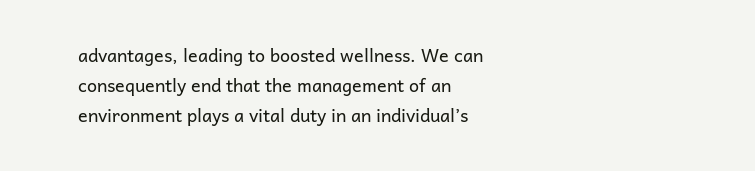advantages, leading to boosted wellness. We can consequently end that the management of an environment plays a vital duty in an individual’s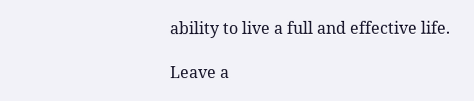ability to live a full and effective life.

Leave a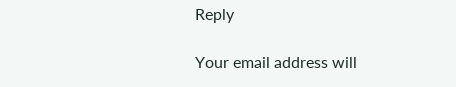Reply

Your email address will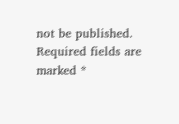not be published. Required fields are marked *